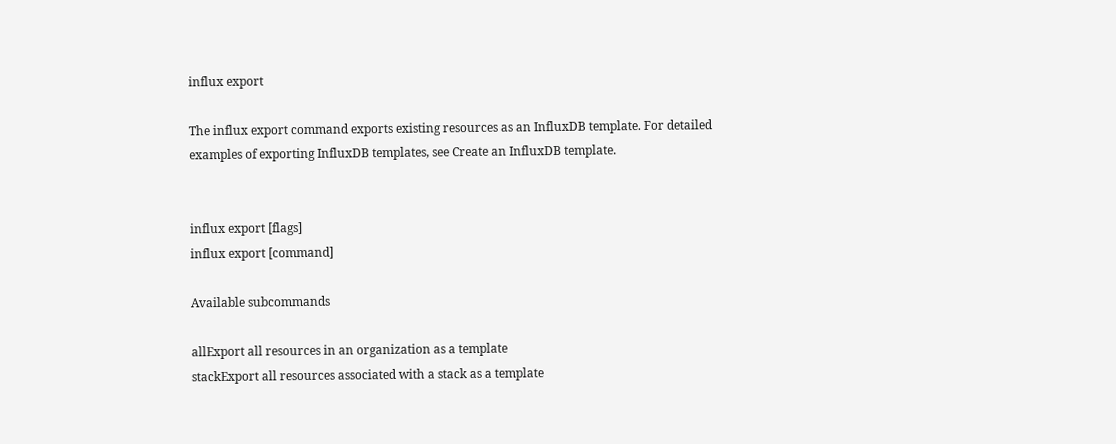influx export

The influx export command exports existing resources as an InfluxDB template. For detailed examples of exporting InfluxDB templates, see Create an InfluxDB template.


influx export [flags]
influx export [command]

Available subcommands

allExport all resources in an organization as a template
stackExport all resources associated with a stack as a template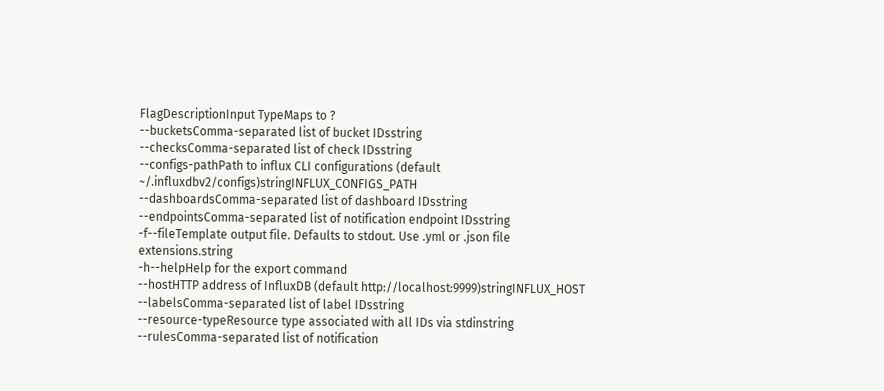FlagDescriptionInput TypeMaps to ?
--bucketsComma-separated list of bucket IDsstring
--checksComma-separated list of check IDsstring
--configs-pathPath to influx CLI configurations (default ~/.influxdbv2/configs)stringINFLUX_CONFIGS_PATH
--dashboardsComma-separated list of dashboard IDsstring
--endpointsComma-separated list of notification endpoint IDsstring
-f--fileTemplate output file. Defaults to stdout. Use .yml or .json file extensions.string
-h--helpHelp for the export command
--hostHTTP address of InfluxDB (default http://localhost:9999)stringINFLUX_HOST
--labelsComma-separated list of label IDsstring
--resource-typeResource type associated with all IDs via stdinstring
--rulesComma-separated list of notification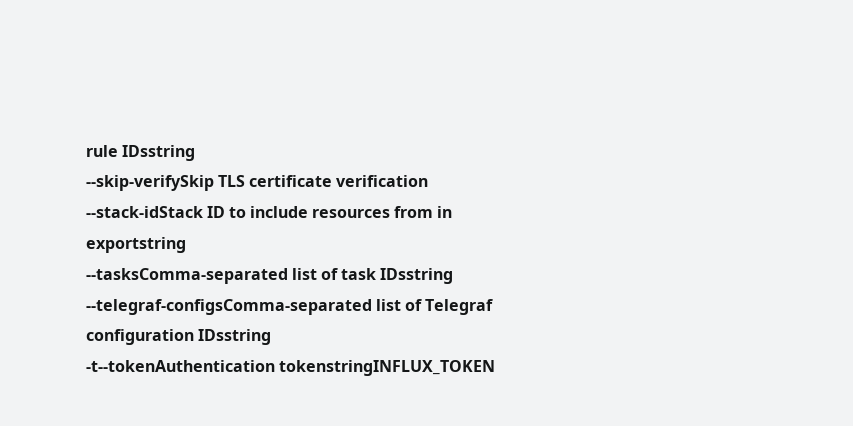rule IDsstring
--skip-verifySkip TLS certificate verification
--stack-idStack ID to include resources from in exportstring
--tasksComma-separated list of task IDsstring
--telegraf-configsComma-separated list of Telegraf configuration IDsstring
-t--tokenAuthentication tokenstringINFLUX_TOKEN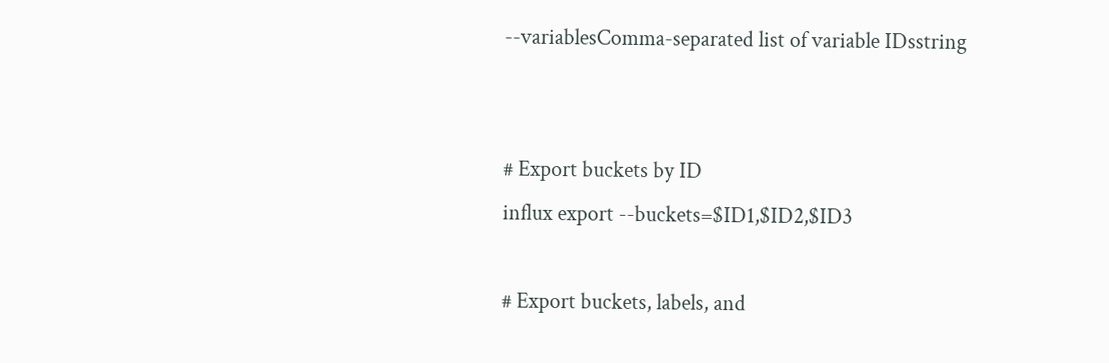--variablesComma-separated list of variable IDsstring


# Export buckets by ID
influx export --buckets=$ID1,$ID2,$ID3

# Export buckets, labels, and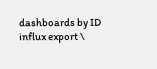dashboards by ID
influx export \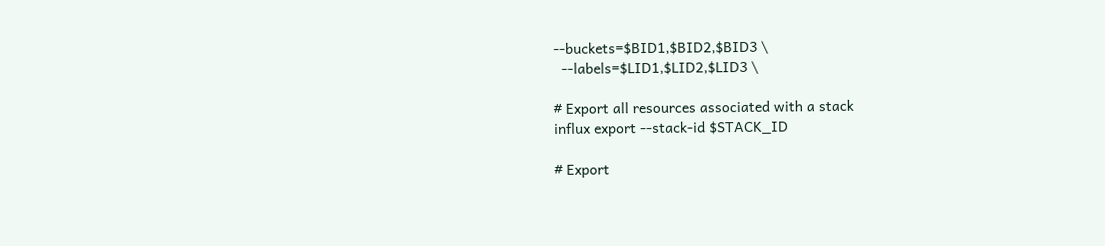--buckets=$BID1,$BID2,$BID3 \
  --labels=$LID1,$LID2,$LID3 \

# Export all resources associated with a stack
influx export --stack-id $STACK_ID

# Export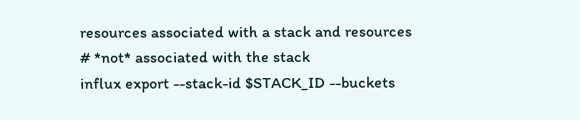resources associated with a stack and resources
# *not* associated with the stack
influx export --stack-id $STACK_ID --buckets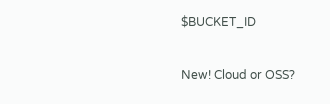$BUCKET_ID

New! Cloud or OSS?